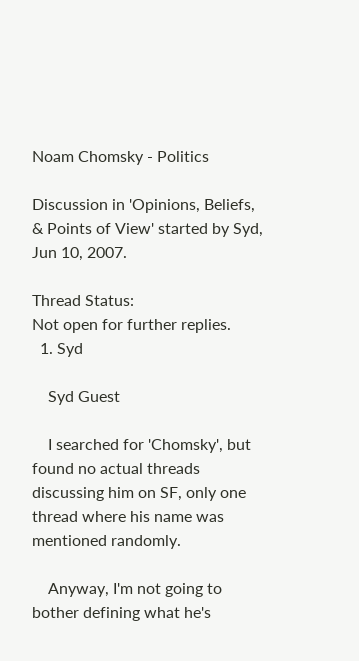Noam Chomsky - Politics

Discussion in 'Opinions, Beliefs, & Points of View' started by Syd, Jun 10, 2007.

Thread Status:
Not open for further replies.
  1. Syd

    Syd Guest

    I searched for 'Chomsky', but found no actual threads discussing him on SF, only one thread where his name was mentioned randomly.

    Anyway, I'm not going to bother defining what he's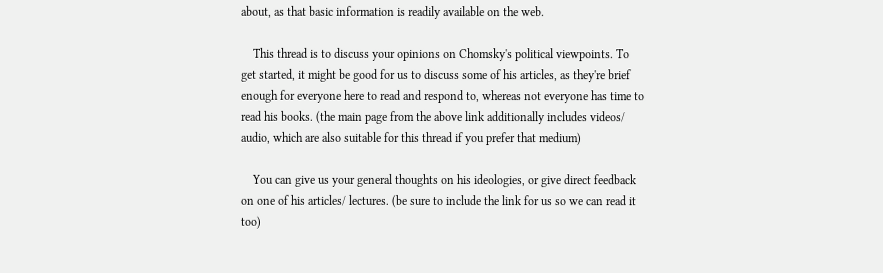about, as that basic information is readily available on the web.

    This thread is to discuss your opinions on Chomsky's political viewpoints. To get started, it might be good for us to discuss some of his articles, as they're brief enough for everyone here to read and respond to, whereas not everyone has time to read his books. (the main page from the above link additionally includes videos/ audio, which are also suitable for this thread if you prefer that medium)

    You can give us your general thoughts on his ideologies, or give direct feedback on one of his articles/ lectures. (be sure to include the link for us so we can read it too)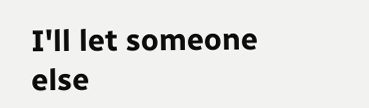I'll let someone else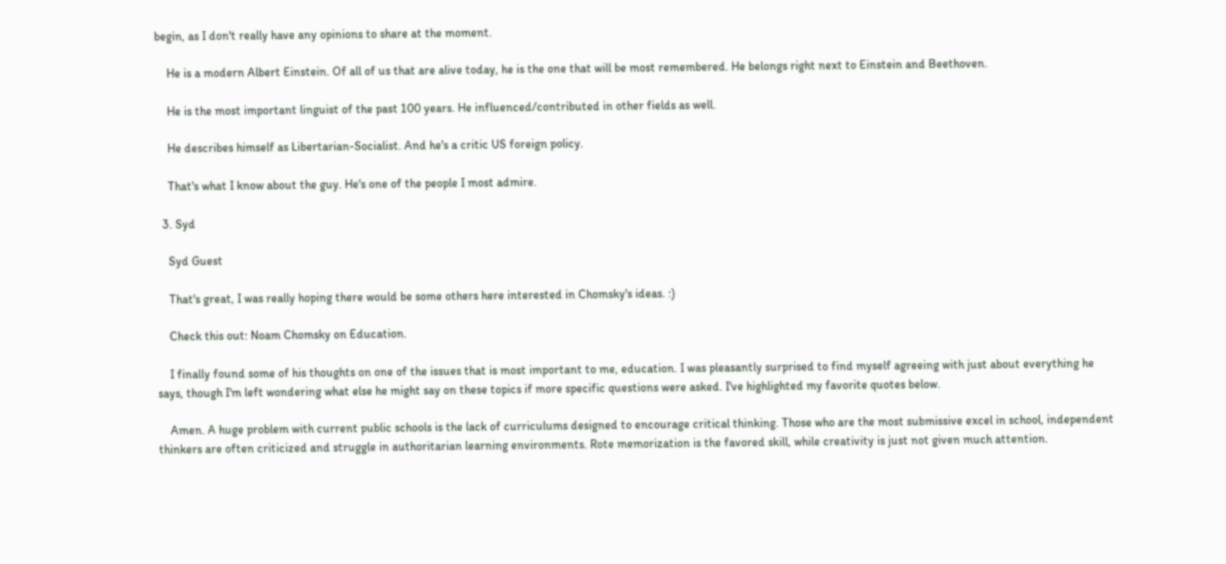begin, as I don't really have any opinions to share at the moment.

    He is a modern Albert Einstein. Of all of us that are alive today, he is the one that will be most remembered. He belongs right next to Einstein and Beethoven.

    He is the most important linguist of the past 100 years. He influenced/contributed in other fields as well.

    He describes himself as Libertarian-Socialist. And he's a critic US foreign policy.

    That's what I know about the guy. He's one of the people I most admire.

  3. Syd

    Syd Guest

    That's great, I was really hoping there would be some others here interested in Chomsky's ideas. :)

    Check this out: Noam Chomsky on Education.

    I finally found some of his thoughts on one of the issues that is most important to me, education. I was pleasantly surprised to find myself agreeing with just about everything he says, though I'm left wondering what else he might say on these topics if more specific questions were asked. I've highlighted my favorite quotes below.

    Amen. A huge problem with current public schools is the lack of curriculums designed to encourage critical thinking. Those who are the most submissive excel in school, independent thinkers are often criticized and struggle in authoritarian learning environments. Rote memorization is the favored skill, while creativity is just not given much attention.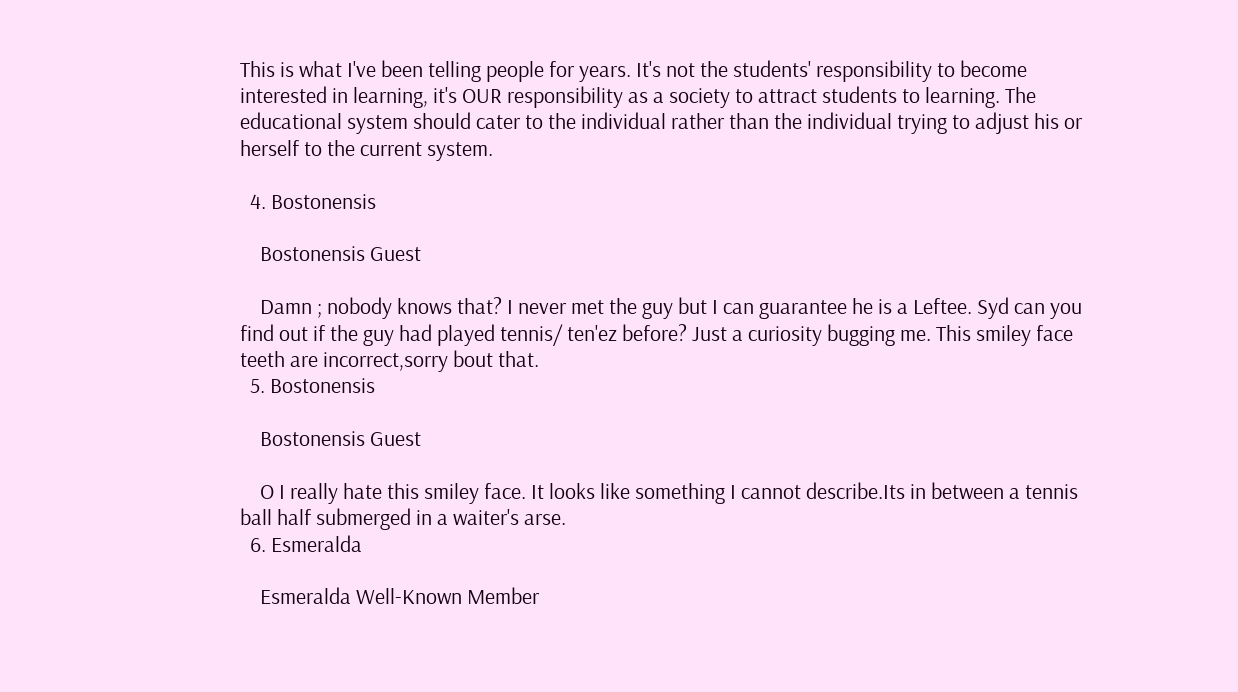This is what I've been telling people for years. It's not the students' responsibility to become interested in learning, it's OUR responsibility as a society to attract students to learning. The educational system should cater to the individual rather than the individual trying to adjust his or herself to the current system.

  4. Bostonensis

    Bostonensis Guest

    Damn ; nobody knows that? I never met the guy but I can guarantee he is a Leftee. Syd can you find out if the guy had played tennis/ ten'ez before? Just a curiosity bugging me. This smiley face teeth are incorrect,sorry bout that.
  5. Bostonensis

    Bostonensis Guest

    O I really hate this smiley face. It looks like something I cannot describe.Its in between a tennis ball half submerged in a waiter's arse.
  6. Esmeralda

    Esmeralda Well-Known Member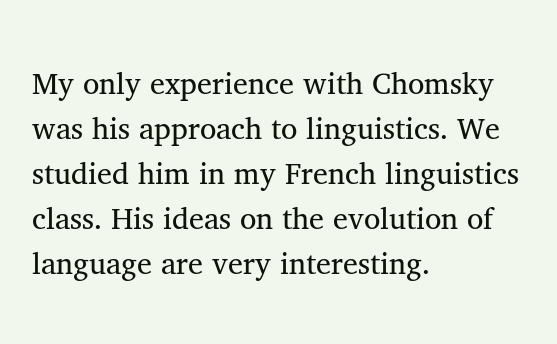My only experience with Chomsky was his approach to linguistics. We studied him in my French linguistics class. His ideas on the evolution of language are very interesting.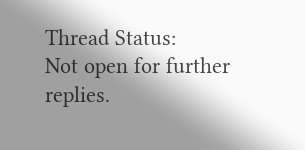Thread Status:
Not open for further replies.